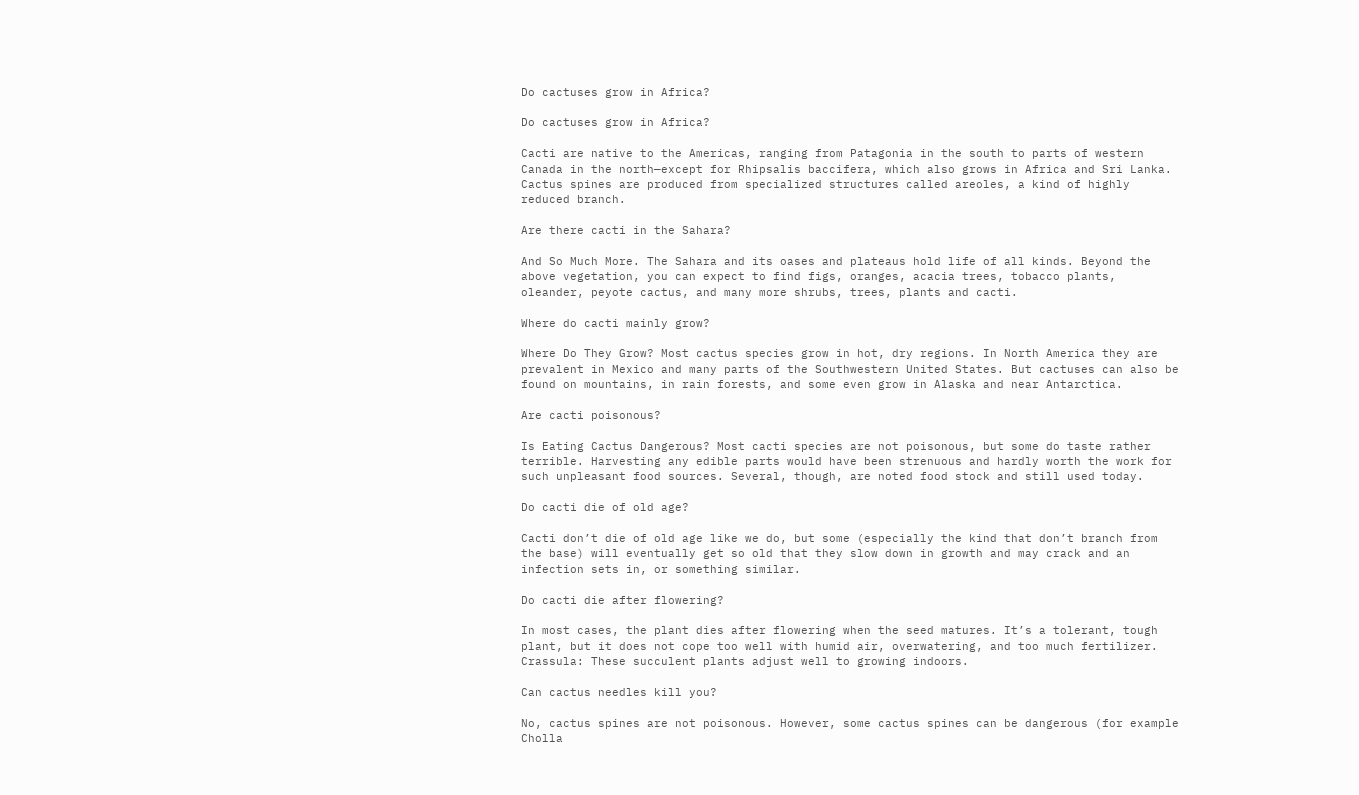Do cactuses grow in Africa?

Do cactuses grow in Africa?

Cacti are native to the Americas, ranging from Patagonia in the south to parts of western Canada in the north—except for Rhipsalis baccifera, which also grows in Africa and Sri Lanka. Cactus spines are produced from specialized structures called areoles, a kind of highly reduced branch.

Are there cacti in the Sahara?

And So Much More. The Sahara and its oases and plateaus hold life of all kinds. Beyond the above vegetation, you can expect to find figs, oranges, acacia trees, tobacco plants, oleander, peyote cactus, and many more shrubs, trees, plants and cacti.

Where do cacti mainly grow?

Where Do They Grow? Most cactus species grow in hot, dry regions. In North America they are prevalent in Mexico and many parts of the Southwestern United States. But cactuses can also be found on mountains, in rain forests, and some even grow in Alaska and near Antarctica.

Are cacti poisonous?

Is Eating Cactus Dangerous? Most cacti species are not poisonous, but some do taste rather terrible. Harvesting any edible parts would have been strenuous and hardly worth the work for such unpleasant food sources. Several, though, are noted food stock and still used today.

Do cacti die of old age?

Cacti don’t die of old age like we do, but some (especially the kind that don’t branch from the base) will eventually get so old that they slow down in growth and may crack and an infection sets in, or something similar.

Do cacti die after flowering?

In most cases, the plant dies after flowering when the seed matures. It’s a tolerant, tough plant, but it does not cope too well with humid air, overwatering, and too much fertilizer. Crassula: These succulent plants adjust well to growing indoors.

Can cactus needles kill you?

No, cactus spines are not poisonous. However, some cactus spines can be dangerous (for example Cholla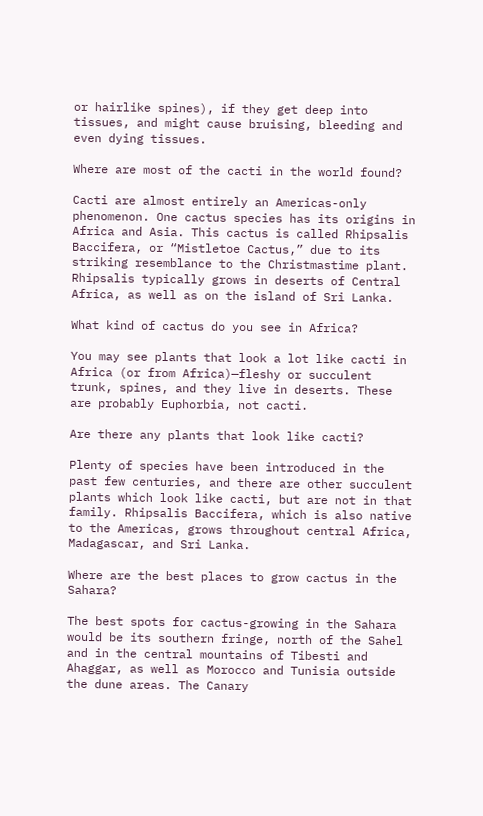or hairlike spines), if they get deep into tissues, and might cause bruising, bleeding and even dying tissues.

Where are most of the cacti in the world found?

Cacti are almost entirely an Americas-only phenomenon. One cactus species has its origins in Africa and Asia. This cactus is called Rhipsalis Baccifera, or “Mistletoe Cactus,” due to its striking resemblance to the Christmastime plant. Rhipsalis typically grows in deserts of Central Africa, as well as on the island of Sri Lanka.

What kind of cactus do you see in Africa?

You may see plants that look a lot like cacti in Africa (or from Africa)—fleshy or succulent trunk, spines, and they live in deserts. These are probably Euphorbia, not cacti.

Are there any plants that look like cacti?

Plenty of species have been introduced in the past few centuries, and there are other succulent plants which look like cacti, but are not in that family. Rhipsalis Baccifera, which is also native to the Americas, grows throughout central Africa, Madagascar, and Sri Lanka.

Where are the best places to grow cactus in the Sahara?

The best spots for cactus-growing in the Sahara would be its southern fringe, north of the Sahel and in the central mountains of Tibesti and Ahaggar, as well as Morocco and Tunisia outside the dune areas. The Canary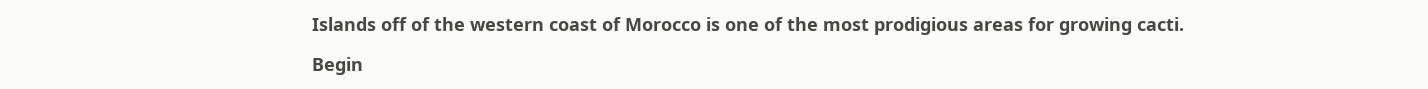Islands off of the western coast of Morocco is one of the most prodigious areas for growing cacti.

Begin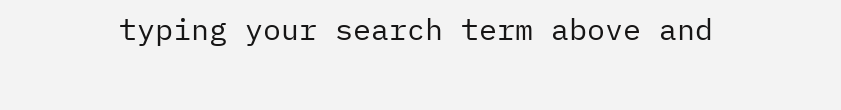typing your search term above and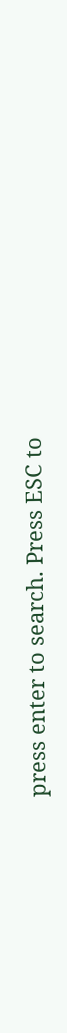press enter to search. Press ESC to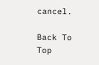cancel.

Back To Top